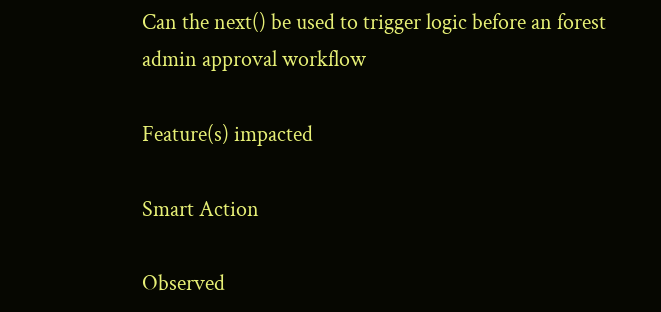Can the next() be used to trigger logic before an forest admin approval workflow

Feature(s) impacted

Smart Action

Observed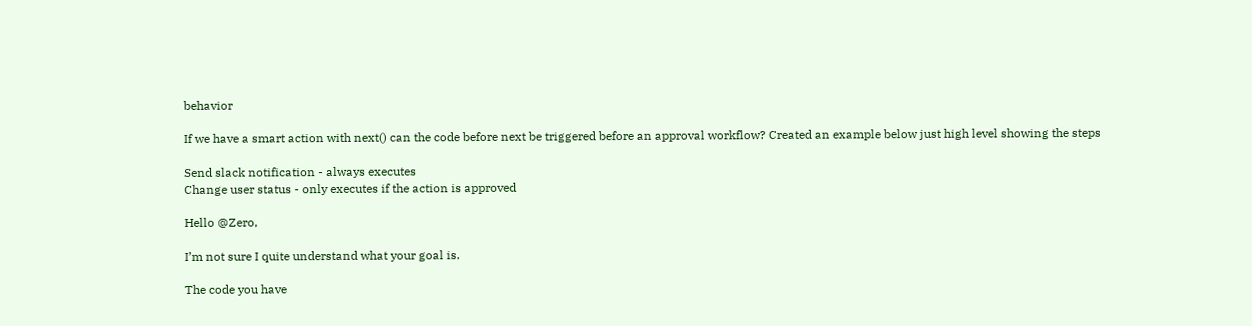behavior

If we have a smart action with next() can the code before next be triggered before an approval workflow? Created an example below just high level showing the steps

Send slack notification - always executes
Change user status - only executes if the action is approved

Hello @Zero,

I’m not sure I quite understand what your goal is.

The code you have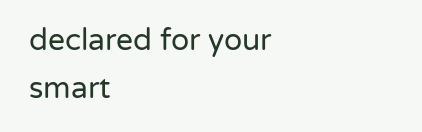declared for your smart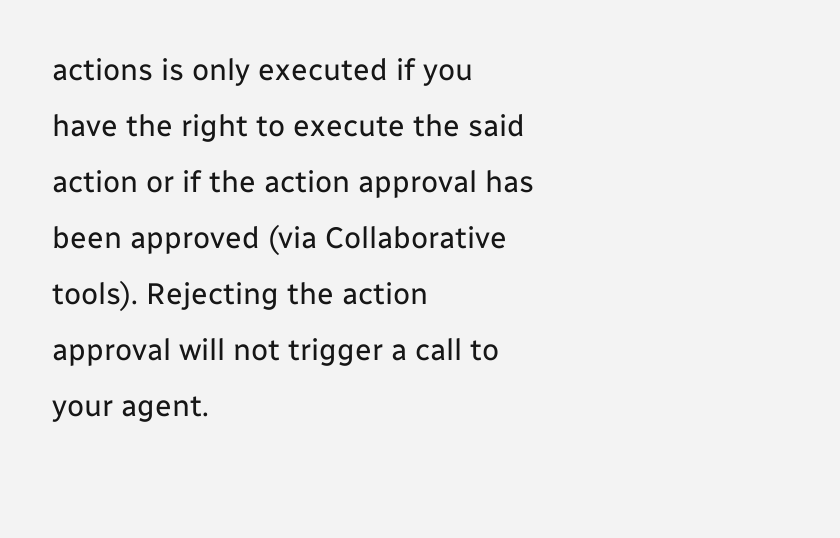actions is only executed if you have the right to execute the said action or if the action approval has been approved (via Collaborative tools). Rejecting the action approval will not trigger a call to your agent.